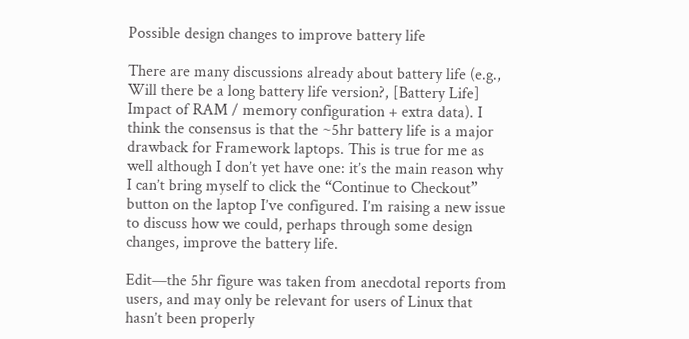Possible design changes to improve battery life

There are many discussions already about battery life (e.g., Will there be a long battery life version?, [Battery Life] Impact of RAM / memory configuration + extra data). I think the consensus is that the ~5hr battery life is a major drawback for Framework laptops. This is true for me as well although I don’t yet have one: it’s the main reason why I can’t bring myself to click the “Continue to Checkout” button on the laptop I’ve configured. I’m raising a new issue to discuss how we could, perhaps through some design changes, improve the battery life.

Edit—the 5hr figure was taken from anecdotal reports from users, and may only be relevant for users of Linux that hasn’t been properly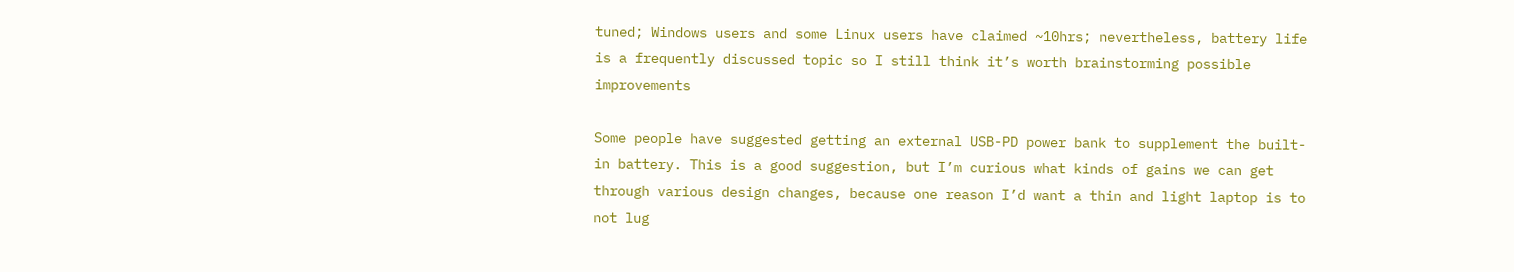tuned; Windows users and some Linux users have claimed ~10hrs; nevertheless, battery life is a frequently discussed topic so I still think it’s worth brainstorming possible improvements

Some people have suggested getting an external USB-PD power bank to supplement the built-in battery. This is a good suggestion, but I’m curious what kinds of gains we can get through various design changes, because one reason I’d want a thin and light laptop is to not lug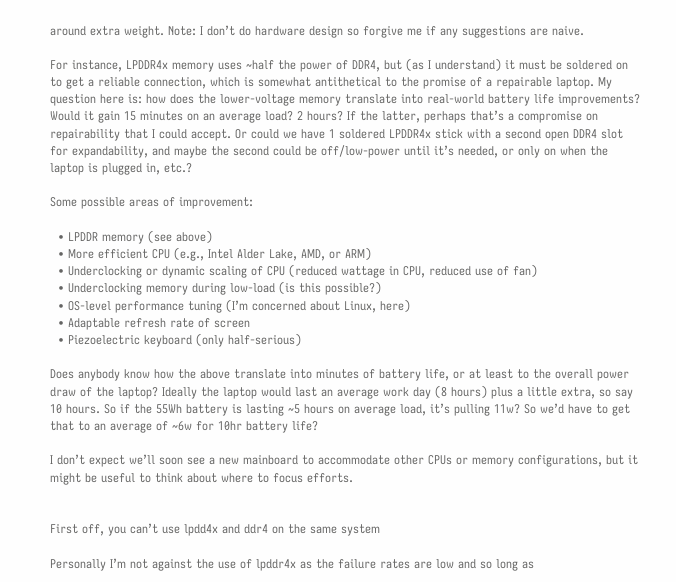around extra weight. Note: I don’t do hardware design so forgive me if any suggestions are naive.

For instance, LPDDR4x memory uses ~half the power of DDR4, but (as I understand) it must be soldered on to get a reliable connection, which is somewhat antithetical to the promise of a repairable laptop. My question here is: how does the lower-voltage memory translate into real-world battery life improvements? Would it gain 15 minutes on an average load? 2 hours? If the latter, perhaps that’s a compromise on repairability that I could accept. Or could we have 1 soldered LPDDR4x stick with a second open DDR4 slot for expandability, and maybe the second could be off/low-power until it’s needed, or only on when the laptop is plugged in, etc.?

Some possible areas of improvement:

  • LPDDR memory (see above)
  • More efficient CPU (e.g., Intel Alder Lake, AMD, or ARM)
  • Underclocking or dynamic scaling of CPU (reduced wattage in CPU, reduced use of fan)
  • Underclocking memory during low-load (is this possible?)
  • OS-level performance tuning (I’m concerned about Linux, here)
  • Adaptable refresh rate of screen
  • Piezoelectric keyboard (only half-serious)

Does anybody know how the above translate into minutes of battery life, or at least to the overall power draw of the laptop? Ideally the laptop would last an average work day (8 hours) plus a little extra, so say 10 hours. So if the 55Wh battery is lasting ~5 hours on average load, it’s pulling 11w? So we’d have to get that to an average of ~6w for 10hr battery life?

I don’t expect we’ll soon see a new mainboard to accommodate other CPUs or memory configurations, but it might be useful to think about where to focus efforts.


First off, you can’t use lpdd4x and ddr4 on the same system

Personally I’m not against the use of lpddr4x as the failure rates are low and so long as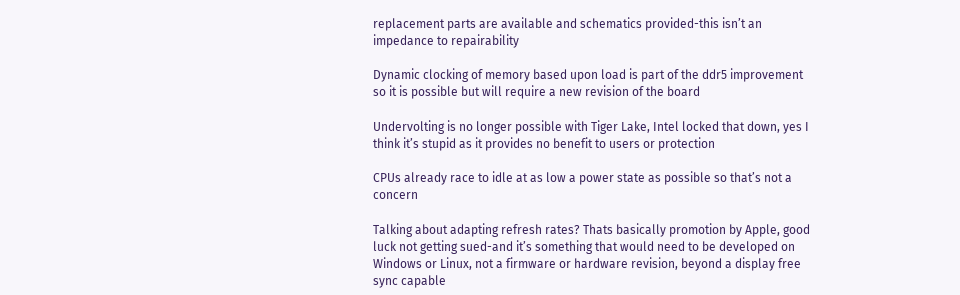replacement parts are available and schematics provided-this isn’t an impedance to repairability

Dynamic clocking of memory based upon load is part of the ddr5 improvement so it is possible but will require a new revision of the board

Undervolting is no longer possible with Tiger Lake, Intel locked that down, yes I think it’s stupid as it provides no benefit to users or protection

CPUs already race to idle at as low a power state as possible so that’s not a concern

Talking about adapting refresh rates? Thats basically promotion by Apple, good luck not getting sued-and it’s something that would need to be developed on Windows or Linux, not a firmware or hardware revision, beyond a display free sync capable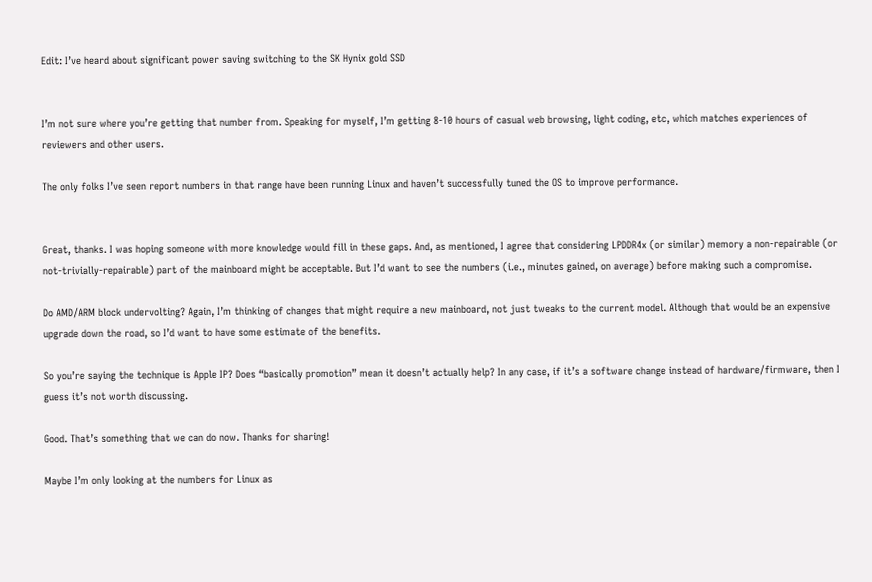Edit: I’ve heard about significant power saving switching to the SK Hynix gold SSD


I’m not sure where you’re getting that number from. Speaking for myself, I’m getting 8-10 hours of casual web browsing, light coding, etc, which matches experiences of reviewers and other users.

The only folks I’ve seen report numbers in that range have been running Linux and haven’t successfully tuned the OS to improve performance.


Great, thanks. I was hoping someone with more knowledge would fill in these gaps. And, as mentioned, I agree that considering LPDDR4x (or similar) memory a non-repairable (or not-trivially-repairable) part of the mainboard might be acceptable. But I’d want to see the numbers (i.e., minutes gained, on average) before making such a compromise.

Do AMD/ARM block undervolting? Again, I’m thinking of changes that might require a new mainboard, not just tweaks to the current model. Although that would be an expensive upgrade down the road, so I’d want to have some estimate of the benefits.

So you’re saying the technique is Apple IP? Does “basically promotion” mean it doesn’t actually help? In any case, if it’s a software change instead of hardware/firmware, then I guess it’s not worth discussing.

Good. That’s something that we can do now. Thanks for sharing!

Maybe I’m only looking at the numbers for Linux as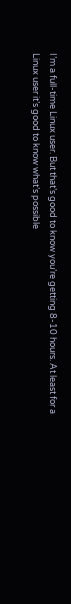I’m a full-time Linux user. But that’s good to know you’re getting 8-10 hours. At least for a Linux user it’s good to know what’s possible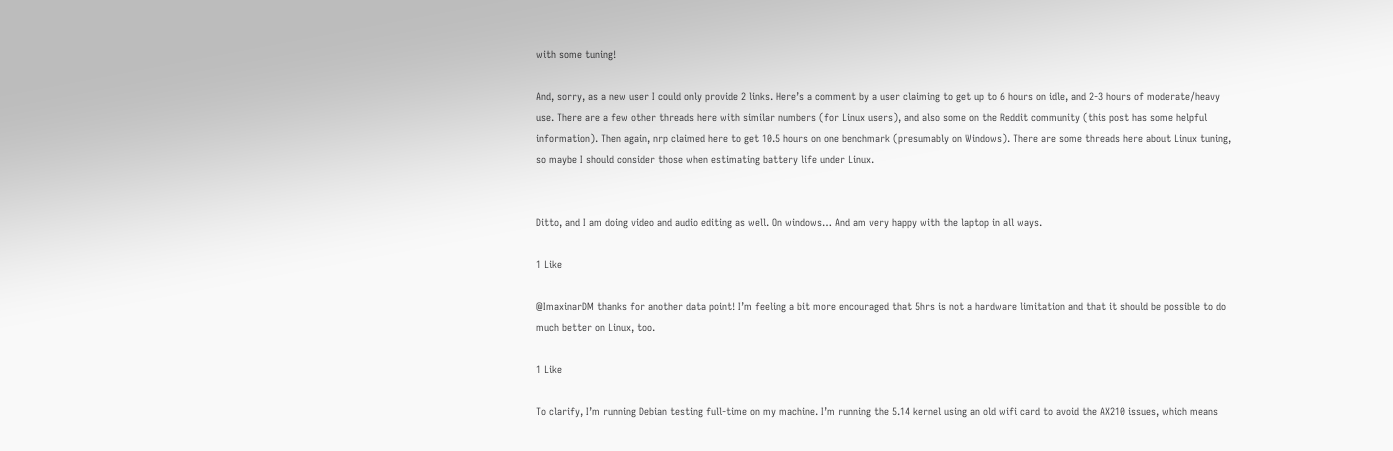with some tuning!

And, sorry, as a new user I could only provide 2 links. Here’s a comment by a user claiming to get up to 6 hours on idle, and 2-3 hours of moderate/heavy use. There are a few other threads here with similar numbers (for Linux users), and also some on the Reddit community (this post has some helpful information). Then again, nrp claimed here to get 10.5 hours on one benchmark (presumably on Windows). There are some threads here about Linux tuning, so maybe I should consider those when estimating battery life under Linux.


Ditto, and I am doing video and audio editing as well. On windows… And am very happy with the laptop in all ways.

1 Like

@ImaxinarDM thanks for another data point! I’m feeling a bit more encouraged that 5hrs is not a hardware limitation and that it should be possible to do much better on Linux, too.

1 Like

To clarify, I’m running Debian testing full-time on my machine. I’m running the 5.14 kernel using an old wifi card to avoid the AX210 issues, which means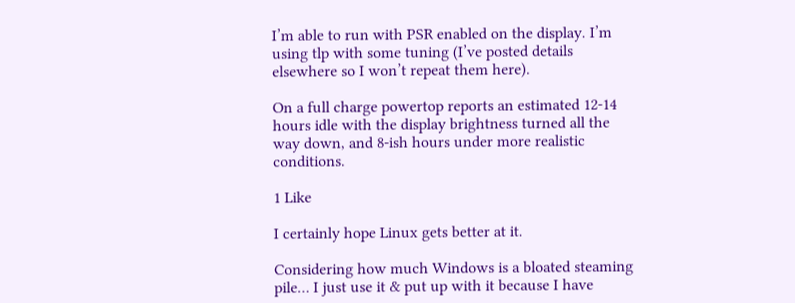I’m able to run with PSR enabled on the display. I’m using tlp with some tuning (I’ve posted details elsewhere so I won’t repeat them here).

On a full charge powertop reports an estimated 12-14 hours idle with the display brightness turned all the way down, and 8-ish hours under more realistic conditions.

1 Like

I certainly hope Linux gets better at it.

Considering how much Windows is a bloated steaming pile… I just use it & put up with it because I have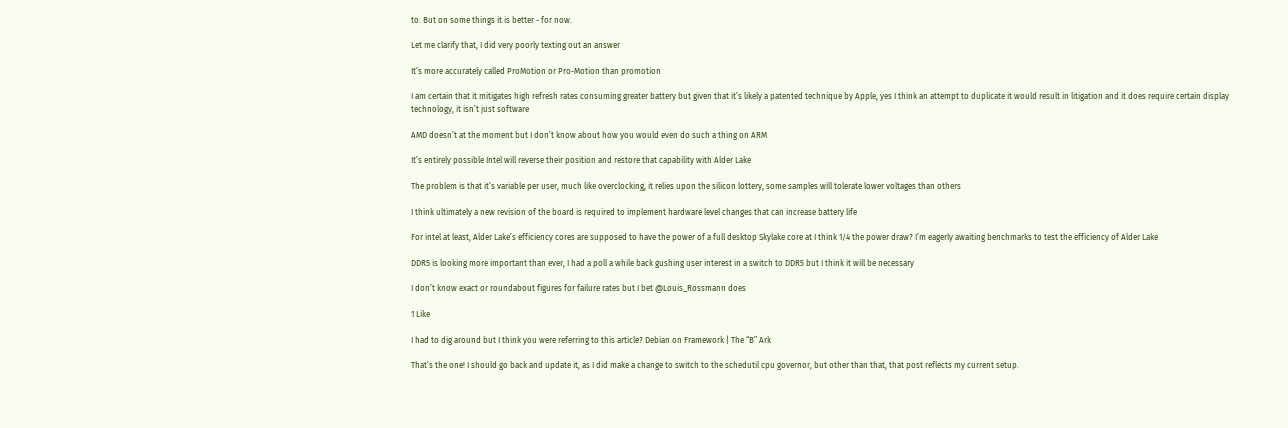to. But on some things it is better - for now.

Let me clarify that, I did very poorly texting out an answer

It’s more accurately called ProMotion or Pro-Motion than promotion

I am certain that it mitigates high refresh rates consuming greater battery but given that it’s likely a patented technique by Apple, yes I think an attempt to duplicate it would result in litigation and it does require certain display technology, it isn’t just software

AMD doesn’t at the moment but I don’t know about how you would even do such a thing on ARM

It’s entirely possible Intel will reverse their position and restore that capability with Alder Lake

The problem is that it’s variable per user, much like overclocking, it relies upon the silicon lottery, some samples will tolerate lower voltages than others

I think ultimately a new revision of the board is required to implement hardware level changes that can increase battery life

For intel at least, Alder Lake’s efficiency cores are supposed to have the power of a full desktop Skylake core at I think 1/4 the power draw? I’m eagerly awaiting benchmarks to test the efficiency of Alder Lake

DDR5 is looking more important than ever, I had a poll a while back gushing user interest in a switch to DDR5 but I think it will be necessary

I don’t know exact or roundabout figures for failure rates but I bet @Louis_Rossmann does

1 Like

I had to dig around but I think you were referring to this article? Debian on Framework | The “B” Ark

That’s the one! I should go back and update it, as I did make a change to switch to the schedutil cpu governor, but other than that, that post reflects my current setup.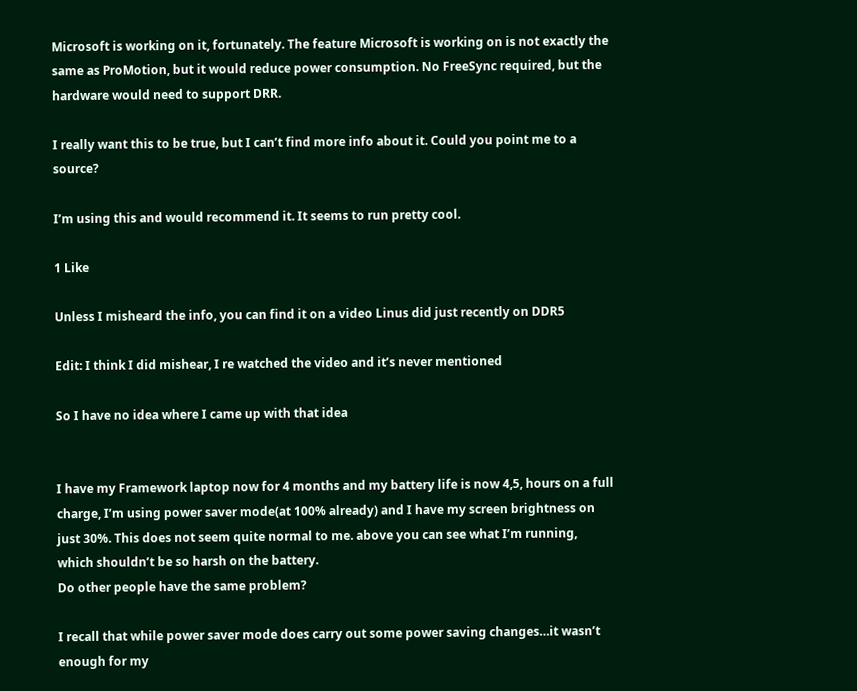Microsoft is working on it, fortunately. The feature Microsoft is working on is not exactly the same as ProMotion, but it would reduce power consumption. No FreeSync required, but the hardware would need to support DRR.

I really want this to be true, but I can’t find more info about it. Could you point me to a source?

I’m using this and would recommend it. It seems to run pretty cool.

1 Like

Unless I misheard the info, you can find it on a video Linus did just recently on DDR5

Edit: I think I did mishear, I re watched the video and it’s never mentioned

So I have no idea where I came up with that idea


I have my Framework laptop now for 4 months and my battery life is now 4,5, hours on a full charge, I’m using power saver mode(at 100% already) and I have my screen brightness on just 30%. This does not seem quite normal to me. above you can see what I’m running, which shouldn’t be so harsh on the battery.
Do other people have the same problem?

I recall that while power saver mode does carry out some power saving changes…it wasn’t enough for my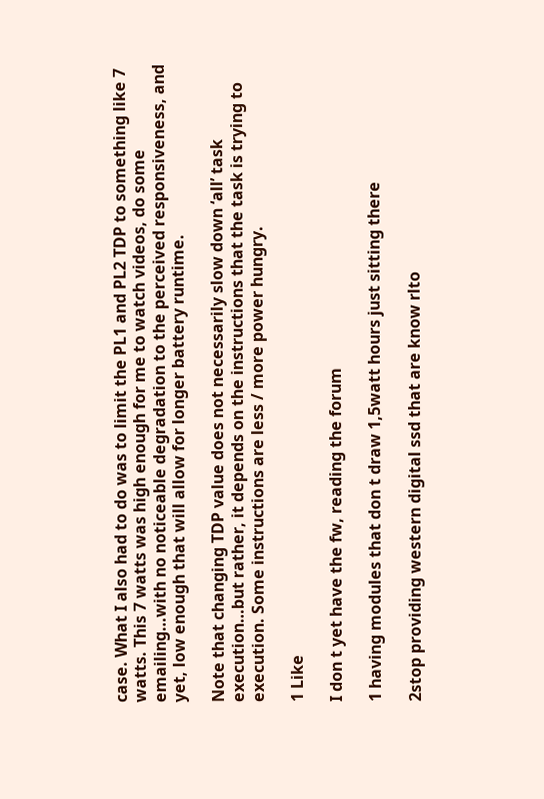case. What I also had to do was to limit the PL1 and PL2 TDP to something like 7 watts. This 7 watts was high enough for me to watch videos, do some emailing…with no noticeable degradation to the perceived responsiveness, and yet, low enough that will allow for longer battery runtime.

Note that changing TDP value does not necessarily slow down ‘all’ task execution…but rather, it depends on the instructions that the task is trying to execution. Some instructions are less / more power hungry.

1 Like

I don t yet have the fw, reading the forum

1 having modules that don t draw 1,5watt hours just sitting there

2stop providing western digital ssd that are know rlto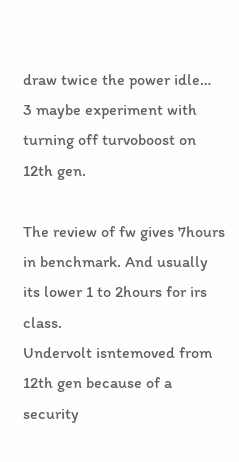draw twice the power idle…
3 maybe experiment with turning off turvoboost on 12th gen.

The review of fw gives 7hours in benchmark. And usually its lower 1 to 2hours for irs class.
Undervolt isntemoved from 12th gen because of a security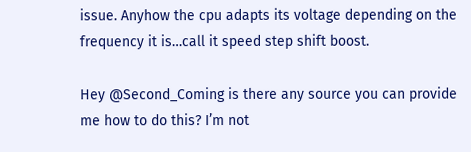issue. Anyhow the cpu adapts its voltage depending on the frequency it is…call it speed step shift boost.

Hey @Second_Coming is there any source you can provide me how to do this? I’m not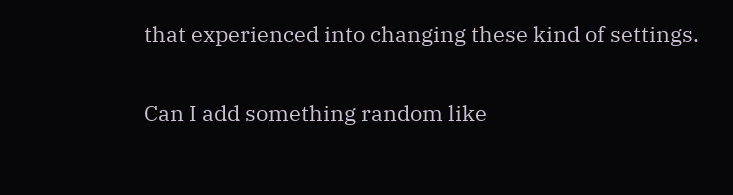that experienced into changing these kind of settings.

Can I add something random like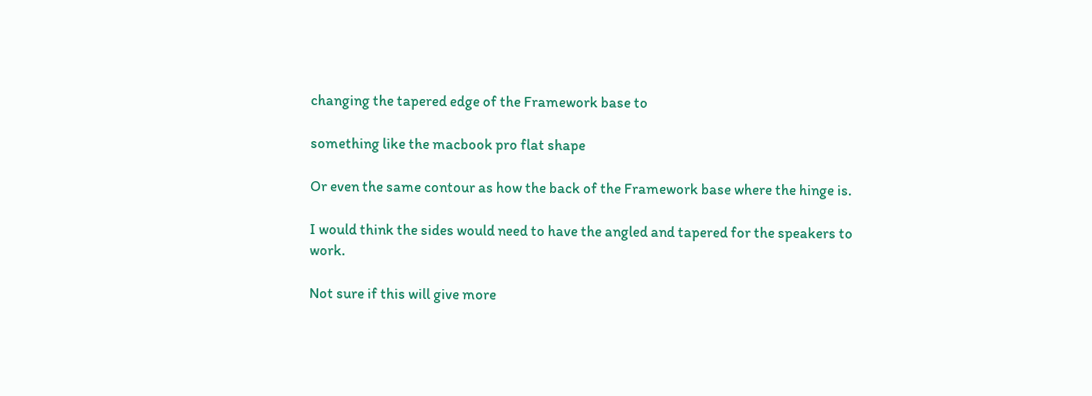changing the tapered edge of the Framework base to

something like the macbook pro flat shape

Or even the same contour as how the back of the Framework base where the hinge is.

I would think the sides would need to have the angled and tapered for the speakers to work.

Not sure if this will give more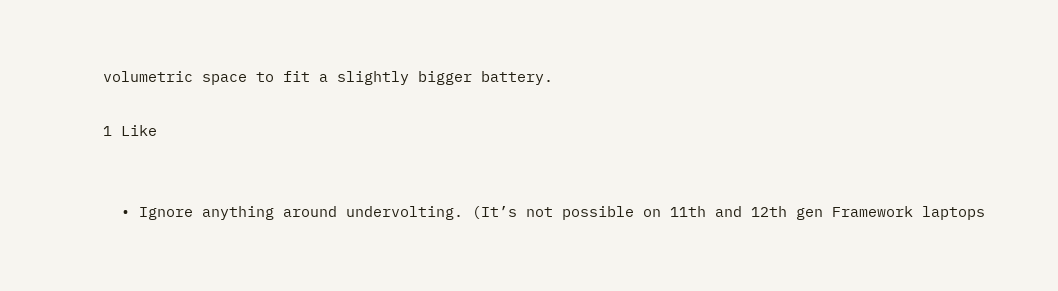volumetric space to fit a slightly bigger battery.

1 Like


  • Ignore anything around undervolting. (It’s not possible on 11th and 12th gen Framework laptops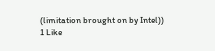(limitation brought on by Intel))
1 Like